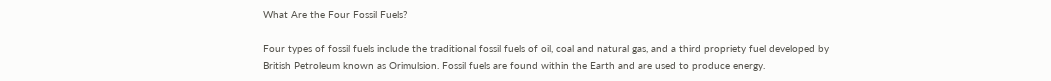What Are the Four Fossil Fuels?

Four types of fossil fuels include the traditional fossil fuels of oil, coal and natural gas, and a third propriety fuel developed by British Petroleum known as Orimulsion. Fossil fuels are found within the Earth and are used to produce energy.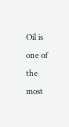Oil is one of the most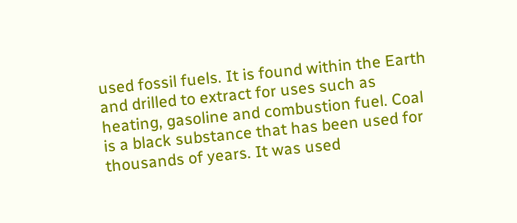used fossil fuels. It is found within the Earth and drilled to extract for uses such as heating, gasoline and combustion fuel. Coal is a black substance that has been used for thousands of years. It was used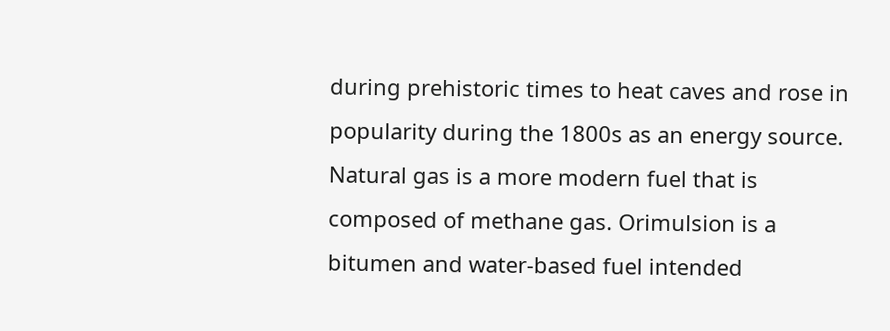during prehistoric times to heat caves and rose in popularity during the 1800s as an energy source. Natural gas is a more modern fuel that is composed of methane gas. Orimulsion is a bitumen and water-based fuel intended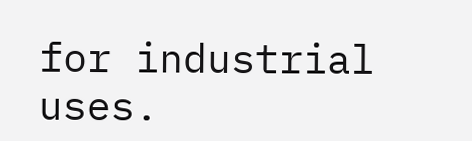for industrial uses.